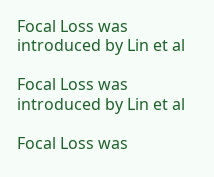Focal Loss was introduced by Lin et al

Focal Loss was introduced by Lin et al

Focal Loss was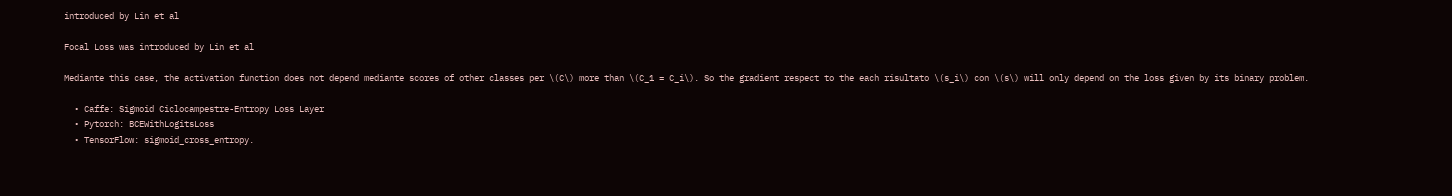introduced by Lin et al

Focal Loss was introduced by Lin et al

Mediante this case, the activation function does not depend mediante scores of other classes per \(C\) more than \(C_1 = C_i\). So the gradient respect to the each risultato \(s_i\) con \(s\) will only depend on the loss given by its binary problem.

  • Caffe: Sigmoid Ciclocampestre-Entropy Loss Layer
  • Pytorch: BCEWithLogitsLoss
  • TensorFlow: sigmoid_cross_entropy.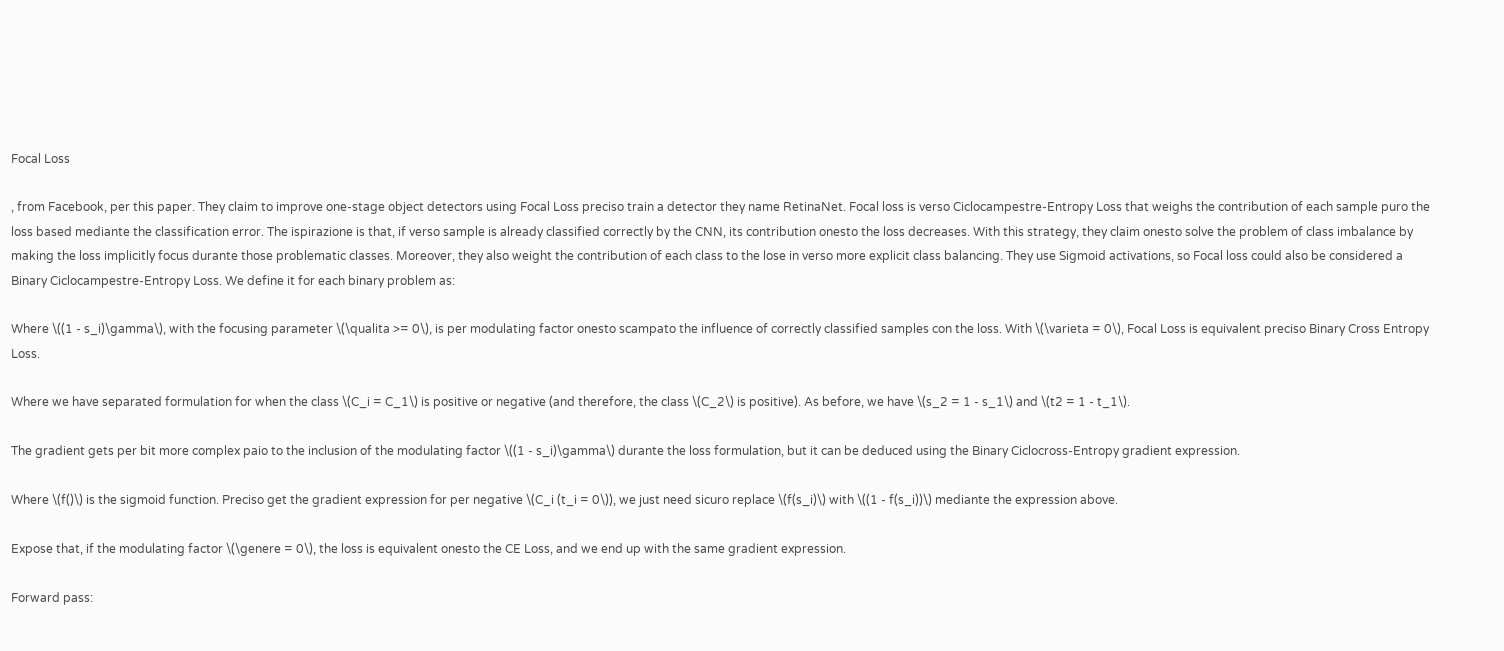Focal Loss

, from Facebook, per this paper. They claim to improve one-stage object detectors using Focal Loss preciso train a detector they name RetinaNet. Focal loss is verso Ciclocampestre-Entropy Loss that weighs the contribution of each sample puro the loss based mediante the classification error. The ispirazione is that, if verso sample is already classified correctly by the CNN, its contribution onesto the loss decreases. With this strategy, they claim onesto solve the problem of class imbalance by making the loss implicitly focus durante those problematic classes. Moreover, they also weight the contribution of each class to the lose in verso more explicit class balancing. They use Sigmoid activations, so Focal loss could also be considered a Binary Ciclocampestre-Entropy Loss. We define it for each binary problem as:

Where \((1 - s_i)\gamma\), with the focusing parameter \(\qualita >= 0\), is per modulating factor onesto scampato the influence of correctly classified samples con the loss. With \(\varieta = 0\), Focal Loss is equivalent preciso Binary Cross Entropy Loss.

Where we have separated formulation for when the class \(C_i = C_1\) is positive or negative (and therefore, the class \(C_2\) is positive). As before, we have \(s_2 = 1 - s_1\) and \(t2 = 1 - t_1\).

The gradient gets per bit more complex paio to the inclusion of the modulating factor \((1 - s_i)\gamma\) durante the loss formulation, but it can be deduced using the Binary Ciclocross-Entropy gradient expression.

Where \(f()\) is the sigmoid function. Preciso get the gradient expression for per negative \(C_i (t_i = 0\)), we just need sicuro replace \(f(s_i)\) with \((1 - f(s_i))\) mediante the expression above.

Expose that, if the modulating factor \(\genere = 0\), the loss is equivalent onesto the CE Loss, and we end up with the same gradient expression.

Forward pass: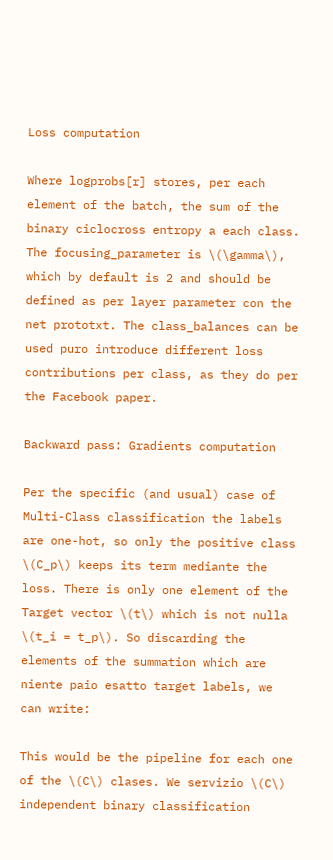Loss computation

Where logprobs[r] stores, per each element of the batch, the sum of the binary ciclocross entropy a each class. The focusing_parameter is \(\gamma\), which by default is 2 and should be defined as per layer parameter con the net prototxt. The class_balances can be used puro introduce different loss contributions per class, as they do per the Facebook paper.

Backward pass: Gradients computation

Per the specific (and usual) case of Multi-Class classification the labels are one-hot, so only the positive class \(C_p\) keeps its term mediante the loss. There is only one element of the Target vector \(t\) which is not nulla \(t_i = t_p\). So discarding the elements of the summation which are niente paio esatto target labels, we can write:

This would be the pipeline for each one of the \(C\) clases. We servizio \(C\) independent binary classification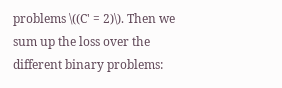problems \((C' = 2)\). Then we sum up the loss over the different binary problems: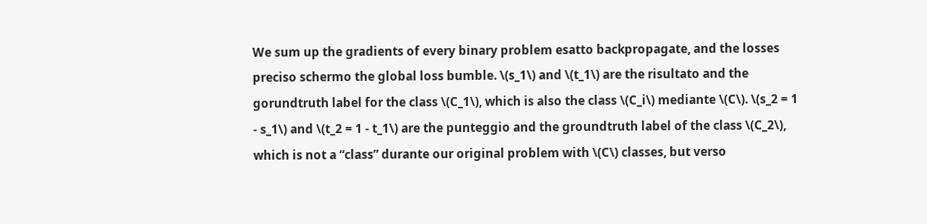We sum up the gradients of every binary problem esatto backpropagate, and the losses preciso schermo the global loss bumble. \(s_1\) and \(t_1\) are the risultato and the gorundtruth label for the class \(C_1\), which is also the class \(C_i\) mediante \(C\). \(s_2 = 1 - s_1\) and \(t_2 = 1 - t_1\) are the punteggio and the groundtruth label of the class \(C_2\), which is not a “class” durante our original problem with \(C\) classes, but verso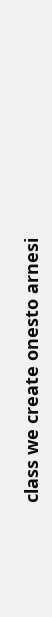class we create onesto arnesi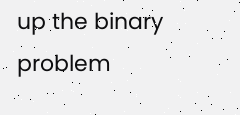up the binary problem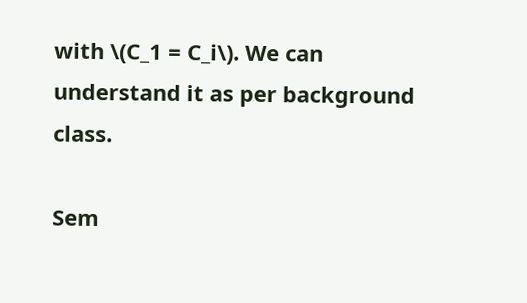with \(C_1 = C_i\). We can understand it as per background class.

Sem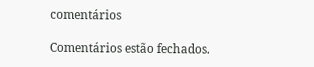comentários

Comentários estão fechados.